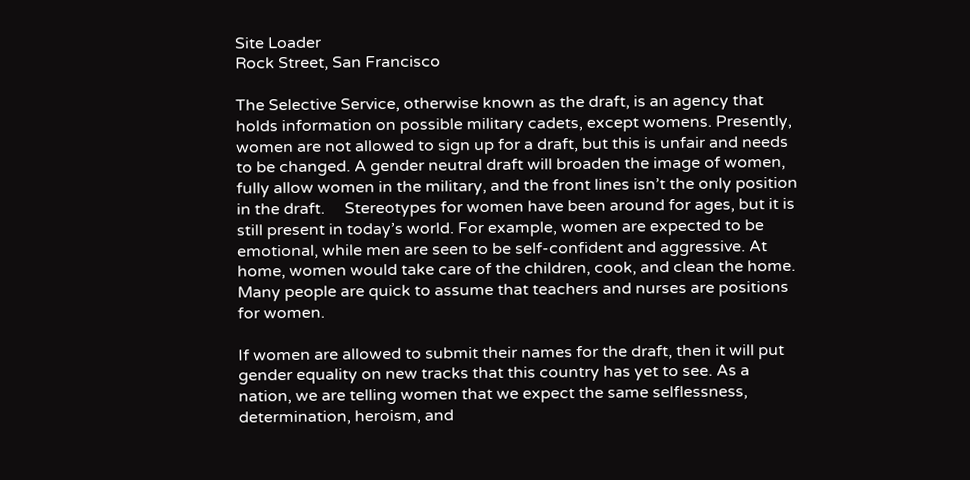Site Loader
Rock Street, San Francisco

The Selective Service, otherwise known as the draft, is an agency that holds information on possible military cadets, except womens. Presently, women are not allowed to sign up for a draft, but this is unfair and needs to be changed. A gender neutral draft will broaden the image of women, fully allow women in the military, and the front lines isn’t the only position in the draft.     Stereotypes for women have been around for ages, but it is still present in today’s world. For example, women are expected to be emotional, while men are seen to be self-confident and aggressive. At home, women would take care of the children, cook, and clean the home. Many people are quick to assume that teachers and nurses are positions for women.

If women are allowed to submit their names for the draft, then it will put gender equality on new tracks that this country has yet to see. As a nation, we are telling women that we expect the same selflessness, determination, heroism, and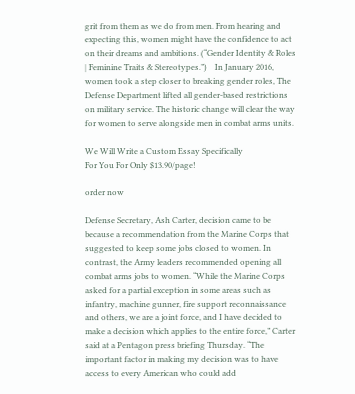grit from them as we do from men. From hearing and expecting this, women might have the confidence to act on their dreams and ambitions. (“Gender Identity & Roles | Feminine Traits & Stereotypes.”)    In January 2016, women took a step closer to breaking gender roles, The Defense Department lifted all gender-based restrictions on military service. The historic change will clear the way for women to serve alongside men in combat arms units.

We Will Write a Custom Essay Specifically
For You For Only $13.90/page!

order now

Defense Secretary, Ash Carter, decision came to be because a recommendation from the Marine Corps that suggested to keep some jobs closed to women. In contrast, the Army leaders recommended opening all combat arms jobs to women. “While the Marine Corps asked for a partial exception in some areas such as infantry, machine gunner, fire support reconnaissance and others, we are a joint force, and I have decided to make a decision which applies to the entire force,” Carter said at a Pentagon press briefing Thursday. “The important factor in making my decision was to have access to every American who could add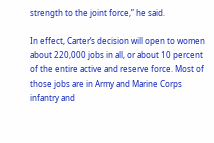strength to the joint force,” he said.

In effect, Carter’s decision will open to women about 220,000 jobs in all, or about 10 percent of the entire active and reserve force. Most of those jobs are in Army and Marine Corps infantry and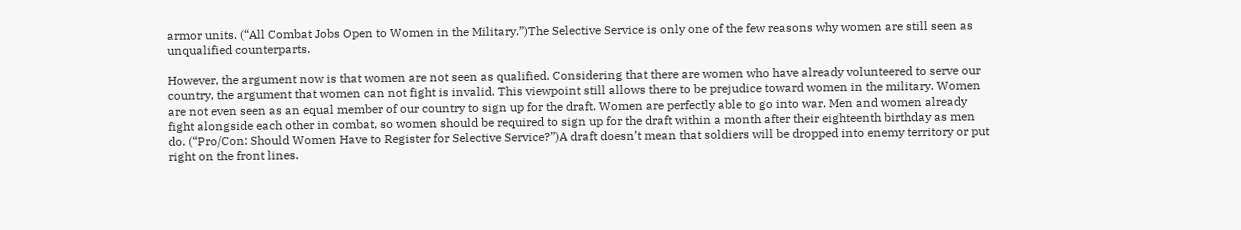armor units. (“All Combat Jobs Open to Women in the Military.”)The Selective Service is only one of the few reasons why women are still seen as unqualified counterparts.

However, the argument now is that women are not seen as qualified. Considering that there are women who have already volunteered to serve our country, the argument that women can not fight is invalid. This viewpoint still allows there to be prejudice toward women in the military. Women are not even seen as an equal member of our country to sign up for the draft. Women are perfectly able to go into war. Men and women already fight alongside each other in combat, so women should be required to sign up for the draft within a month after their eighteenth birthday as men do. (“Pro/Con: Should Women Have to Register for Selective Service?”)A draft doesn’t mean that soldiers will be dropped into enemy territory or put right on the front lines.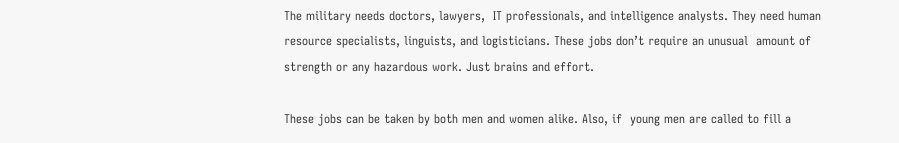The military needs doctors, lawyers,  IT professionals, and intelligence analysts. They need human resource specialists, linguists, and logisticians. These jobs don’t require an unusual  amount of strength or any hazardous work. Just brains and effort.

These jobs can be taken by both men and women alike. Also, if  young men are called to fill a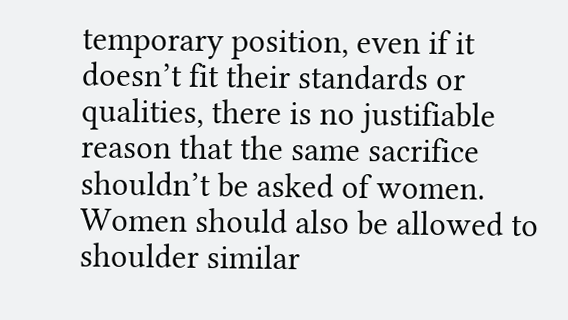temporary position, even if it doesn’t fit their standards or qualities, there is no justifiable reason that the same sacrifice shouldn’t be asked of women. Women should also be allowed to shoulder similar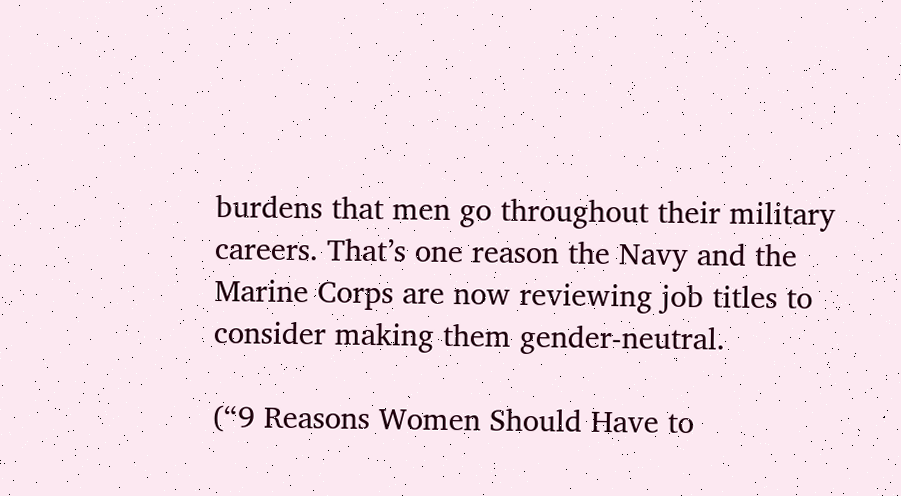burdens that men go throughout their military careers. That’s one reason the Navy and the Marine Corps are now reviewing job titles to consider making them gender-neutral.

(“9 Reasons Women Should Have to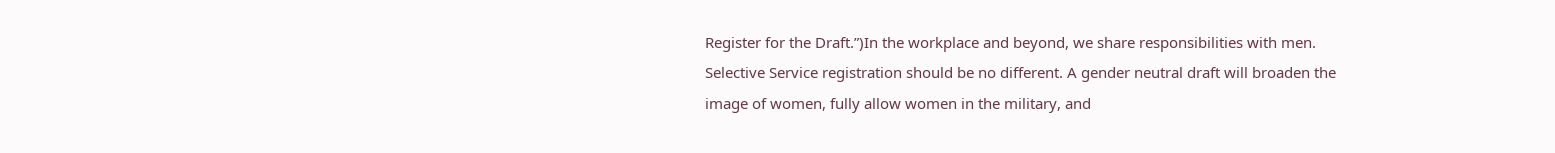Register for the Draft.”)In the workplace and beyond, we share responsibilities with men. Selective Service registration should be no different. A gender neutral draft will broaden the image of women, fully allow women in the military, and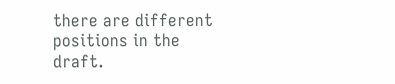there are different positions in the draft.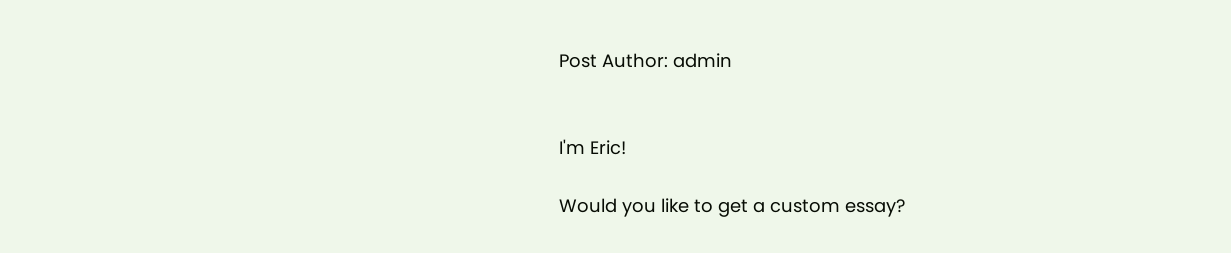Post Author: admin


I'm Eric!

Would you like to get a custom essay?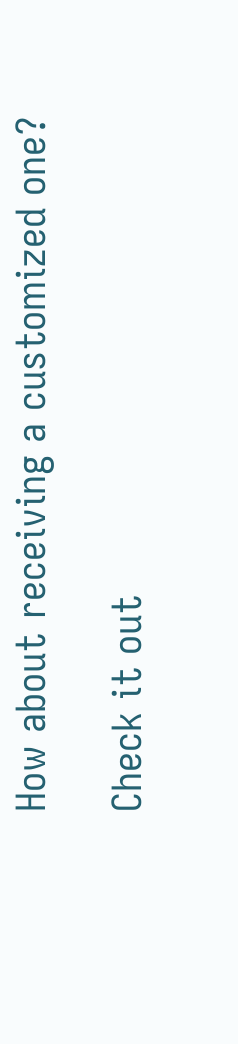How about receiving a customized one?

Check it out